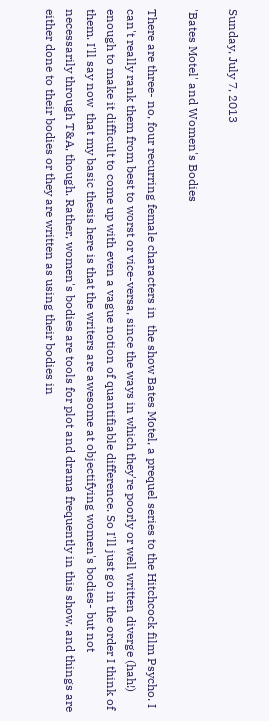Sunday, July 7, 2013

'Bates Motel' and Women's Bodies

There are three- no, four recurring female characters in  the show Bates Motel, a prequel series to the Hitchcock film Psycho. I can't really rank them from best to worst or vice-versa, since the ways in which they're poorly or well written diverge (hah!) enough to make it difficult to come up with even a vague notion of quantifiable difference. So I'll just go in the order I think of them. I'll say now  that my basic thesis here is that the writers are awesome at objectifying women's bodies- but not necessarily through T&A, though. Rather, women's bodies are tools for plot and drama frequently in this show, and things are either done to their bodies or they are written as using their bodies in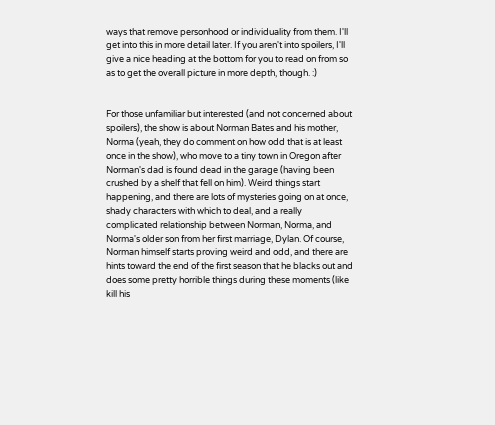ways that remove personhood or individuality from them. I'll get into this in more detail later. If you aren't into spoilers, I'll give a nice heading at the bottom for you to read on from so as to get the overall picture in more depth, though. :)


For those unfamiliar but interested (and not concerned about spoilers), the show is about Norman Bates and his mother, Norma (yeah, they do comment on how odd that is at least once in the show), who move to a tiny town in Oregon after Norman's dad is found dead in the garage (having been crushed by a shelf that fell on him). Weird things start happening, and there are lots of mysteries going on at once, shady characters with which to deal, and a really complicated relationship between Norman, Norma, and Norma's older son from her first marriage, Dylan. Of course, Norman himself starts proving weird and odd, and there are hints toward the end of the first season that he blacks out and does some pretty horrible things during these moments (like kill his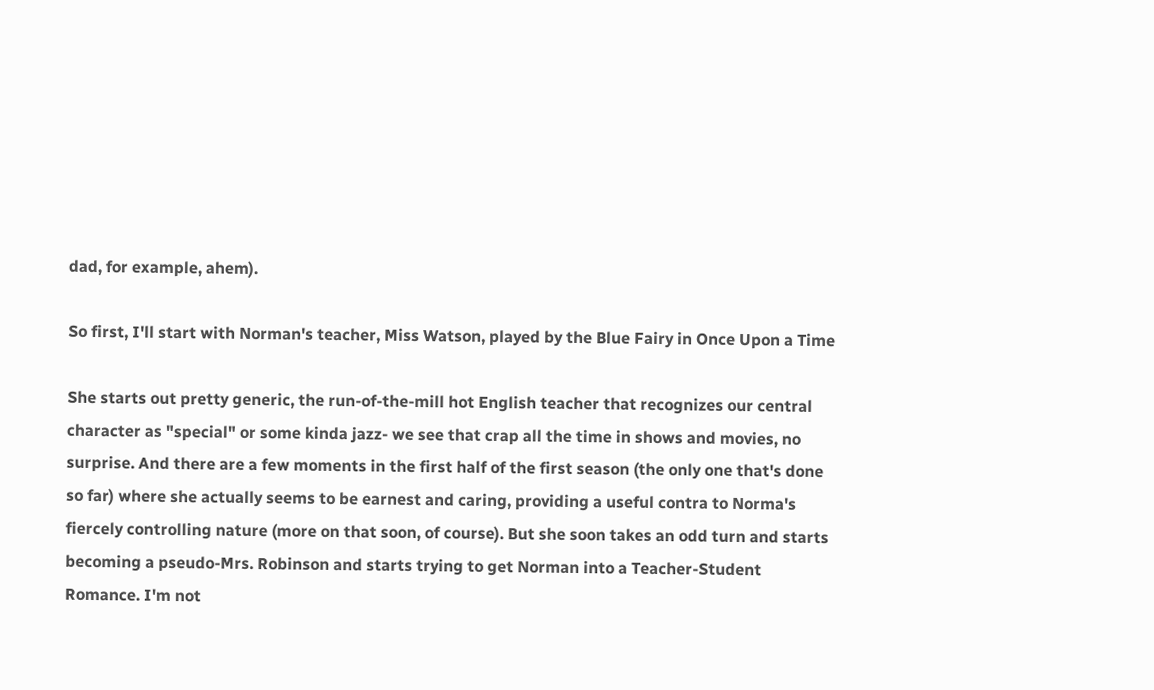dad, for example, ahem).

So first, I'll start with Norman's teacher, Miss Watson, played by the Blue Fairy in Once Upon a Time

She starts out pretty generic, the run-of-the-mill hot English teacher that recognizes our central character as "special" or some kinda jazz- we see that crap all the time in shows and movies, no surprise. And there are a few moments in the first half of the first season (the only one that's done so far) where she actually seems to be earnest and caring, providing a useful contra to Norma's fiercely controlling nature (more on that soon, of course). But she soon takes an odd turn and starts becoming a pseudo-Mrs. Robinson and starts trying to get Norman into a Teacher-Student Romance. I'm not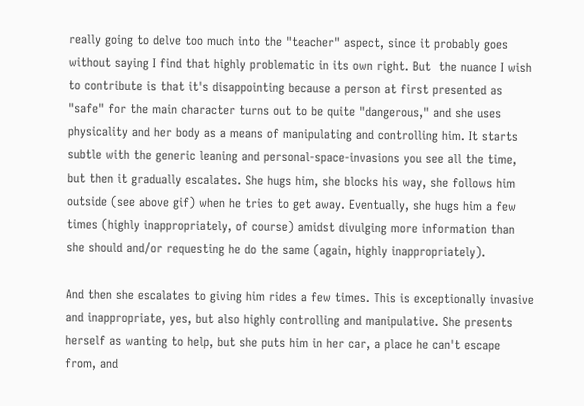really going to delve too much into the "teacher" aspect, since it probably goes without saying I find that highly problematic in its own right. But  the nuance I wish to contribute is that it's disappointing because a person at first presented as "safe" for the main character turns out to be quite "dangerous," and she uses physicality and her body as a means of manipulating and controlling him. It starts subtle with the generic leaning and personal-space-invasions you see all the time, but then it gradually escalates. She hugs him, she blocks his way, she follows him outside (see above gif) when he tries to get away. Eventually, she hugs him a few times (highly inappropriately, of course) amidst divulging more information than she should and/or requesting he do the same (again, highly inappropriately).

And then she escalates to giving him rides a few times. This is exceptionally invasive and inappropriate, yes, but also highly controlling and manipulative. She presents herself as wanting to help, but she puts him in her car, a place he can't escape from, and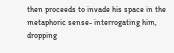then proceeds to invade his space in the metaphoric sense- interrogating him, dropping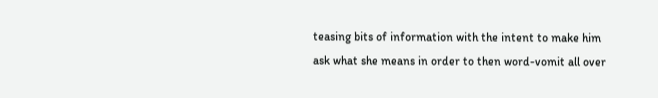teasing bits of information with the intent to make him ask what she means in order to then word-vomit all over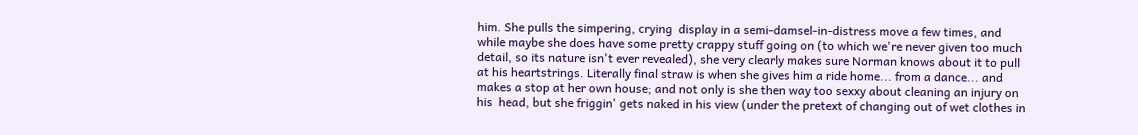him. She pulls the simpering, crying  display in a semi-damsel-in-distress move a few times, and while maybe she does have some pretty crappy stuff going on (to which we're never given too much detail, so its nature isn't ever revealed), she very clearly makes sure Norman knows about it to pull at his heartstrings. Literally final straw is when she gives him a ride home... from a dance... and makes a stop at her own house; and not only is she then way too sexxy about cleaning an injury on his  head, but she friggin' gets naked in his view (under the pretext of changing out of wet clothes in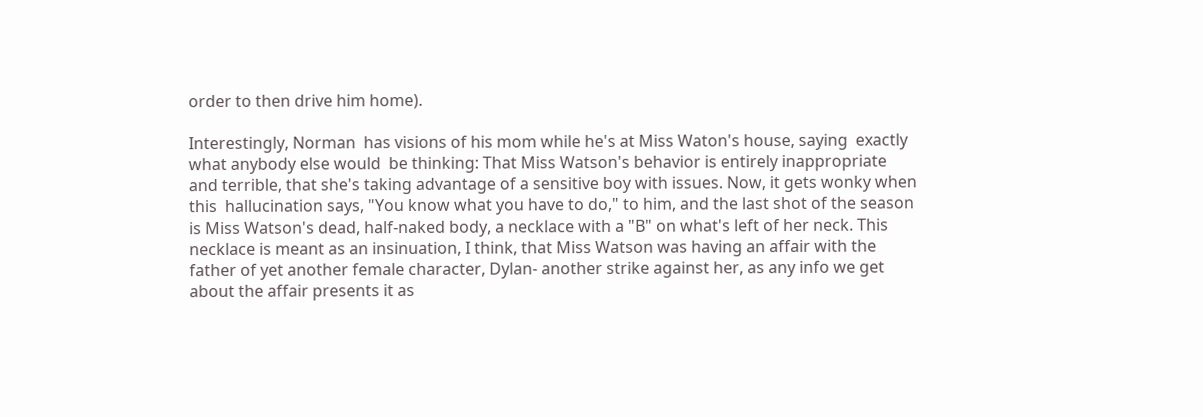order to then drive him home).

Interestingly, Norman  has visions of his mom while he's at Miss Waton's house, saying  exactly what anybody else would  be thinking: That Miss Watson's behavior is entirely inappropriate and terrible, that she's taking advantage of a sensitive boy with issues. Now, it gets wonky when this  hallucination says, "You know what you have to do," to him, and the last shot of the season is Miss Watson's dead, half-naked body, a necklace with a "B" on what's left of her neck. This necklace is meant as an insinuation, I think, that Miss Watson was having an affair with the father of yet another female character, Dylan- another strike against her, as any info we get about the affair presents it as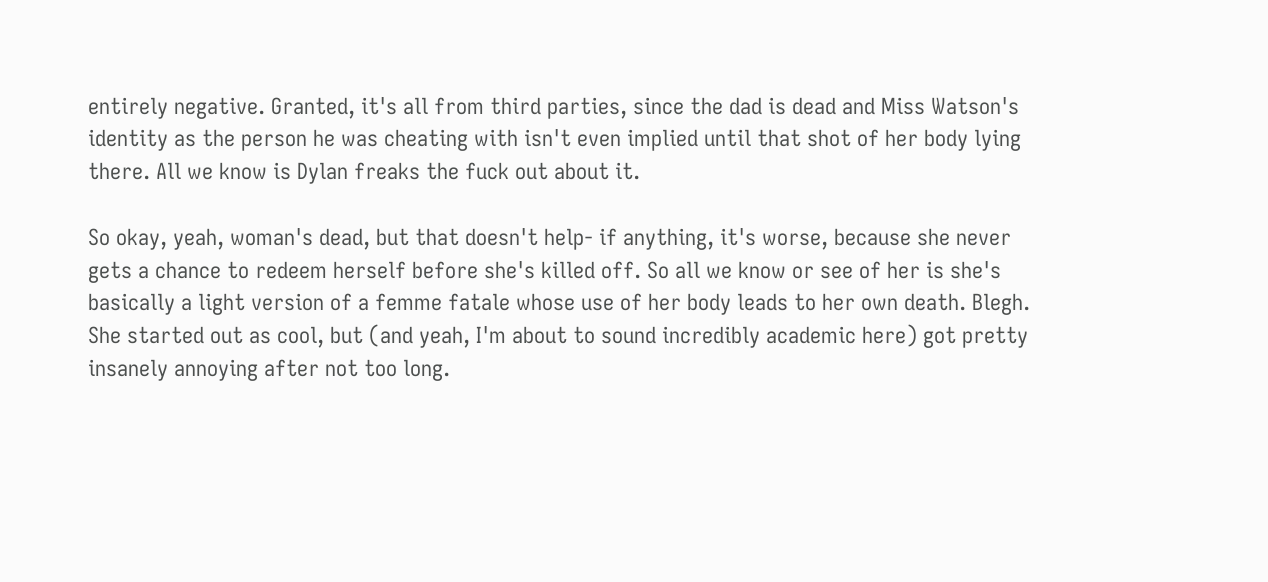entirely negative. Granted, it's all from third parties, since the dad is dead and Miss Watson's identity as the person he was cheating with isn't even implied until that shot of her body lying there. All we know is Dylan freaks the fuck out about it.

So okay, yeah, woman's dead, but that doesn't help- if anything, it's worse, because she never gets a chance to redeem herself before she's killed off. So all we know or see of her is she's basically a light version of a femme fatale whose use of her body leads to her own death. Blegh. She started out as cool, but (and yeah, I'm about to sound incredibly academic here) got pretty  insanely annoying after not too long.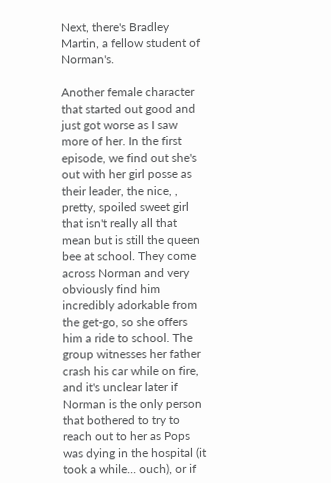Next, there's Bradley Martin, a fellow student of Norman's.

Another female character that started out good and just got worse as I saw more of her. In the first episode, we find out she's out with her girl posse as their leader, the nice, , pretty, spoiled sweet girl that isn't really all that mean but is still the queen bee at school. They come across Norman and very obviously find him incredibly adorkable from the get-go, so she offers him a ride to school. The group witnesses her father crash his car while on fire, and it's unclear later if Norman is the only person that bothered to try to reach out to her as Pops was dying in the hospital (it took a while... ouch), or if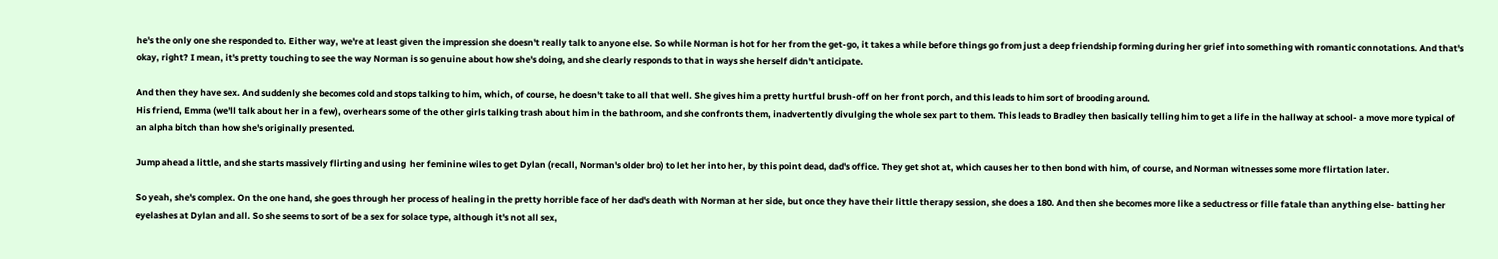he's the only one she responded to. Either way, we're at least given the impression she doesn't really talk to anyone else. So while Norman is hot for her from the get-go, it takes a while before things go from just a deep friendship forming during her grief into something with romantic connotations. And that's okay, right? I mean, it's pretty touching to see the way Norman is so genuine about how she's doing, and she clearly responds to that in ways she herself didn't anticipate.

And then they have sex. And suddenly she becomes cold and stops talking to him, which, of course, he doesn't take to all that well. She gives him a pretty hurtful brush-off on her front porch, and this leads to him sort of brooding around.
His friend, Emma (we'll talk about her in a few), overhears some of the other girls talking trash about him in the bathroom, and she confronts them, inadvertently divulging the whole sex part to them. This leads to Bradley then basically telling him to get a life in the hallway at school- a move more typical of an alpha bitch than how she's originally presented.

Jump ahead a little, and she starts massively flirting and using  her feminine wiles to get Dylan (recall, Norman's older bro) to let her into her, by this point dead, dad's office. They get shot at, which causes her to then bond with him, of course, and Norman witnesses some more flirtation later.

So yeah, she's complex. On the one hand, she goes through her process of healing in the pretty horrible face of her dad's death with Norman at her side, but once they have their little therapy session, she does a 180. And then she becomes more like a seductress or fille fatale than anything else- batting her eyelashes at Dylan and all. So she seems to sort of be a sex for solace type, although it's not all sex,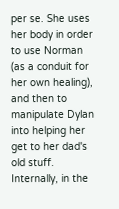per se. She uses her body in order to use Norman (as a conduit for her own healing), and then to manipulate Dylan into helping her get to her dad's old stuff. Internally, in the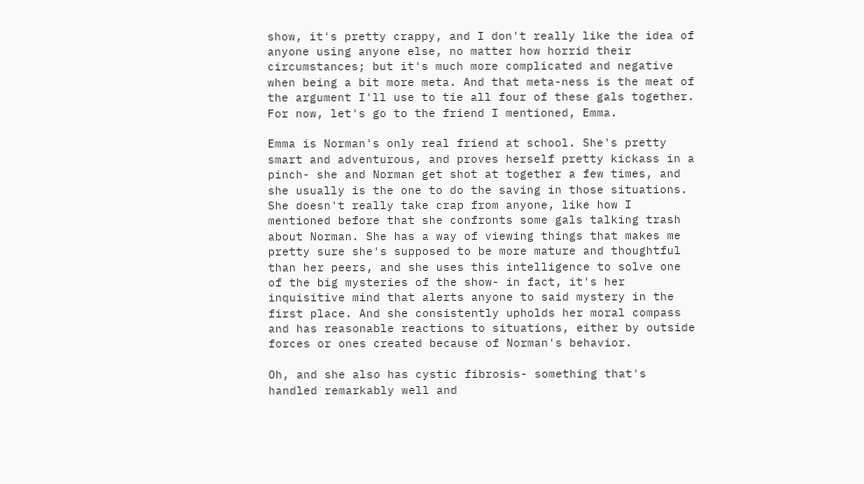show, it's pretty crappy, and I don't really like the idea of anyone using anyone else, no matter how horrid their circumstances; but it's much more complicated and negative when being a bit more meta. And that meta-ness is the meat of the argument I'll use to tie all four of these gals together. For now, let's go to the friend I mentioned, Emma.

Emma is Norman's only real friend at school. She's pretty smart and adventurous, and proves herself pretty kickass in a pinch- she and Norman get shot at together a few times, and she usually is the one to do the saving in those situations. She doesn't really take crap from anyone, like how I mentioned before that she confronts some gals talking trash about Norman. She has a way of viewing things that makes me pretty sure she's supposed to be more mature and thoughtful than her peers, and she uses this intelligence to solve one of the big mysteries of the show- in fact, it's her inquisitive mind that alerts anyone to said mystery in the first place. And she consistently upholds her moral compass and has reasonable reactions to situations, either by outside forces or ones created because of Norman's behavior.

Oh, and she also has cystic fibrosis- something that's handled remarkably well and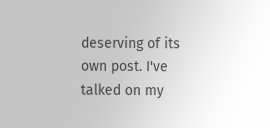deserving of its own post. I've talked on my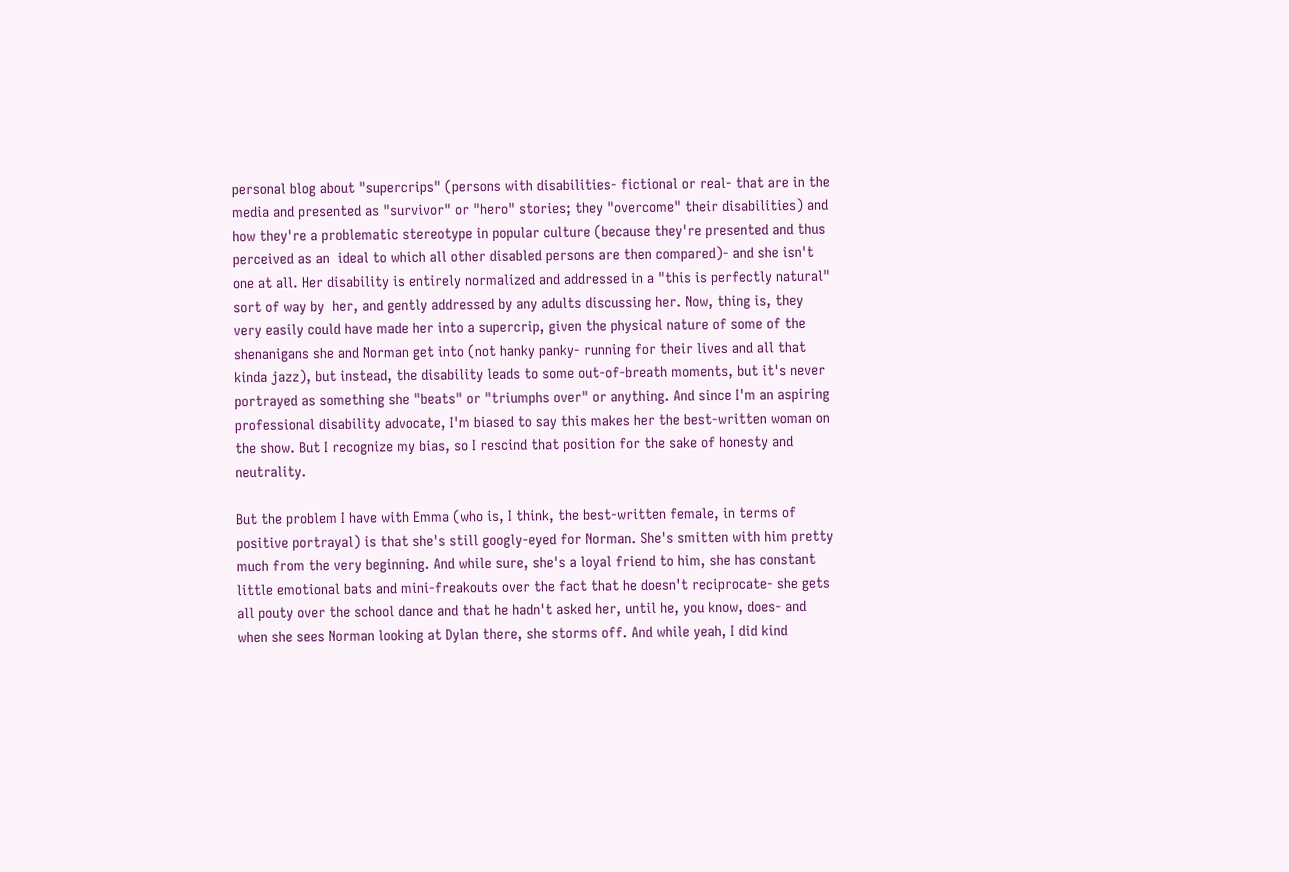personal blog about "supercrips" (persons with disabilities- fictional or real- that are in the media and presented as "survivor" or "hero" stories; they "overcome" their disabilities) and how they're a problematic stereotype in popular culture (because they're presented and thus perceived as an  ideal to which all other disabled persons are then compared)- and she isn't one at all. Her disability is entirely normalized and addressed in a "this is perfectly natural" sort of way by  her, and gently addressed by any adults discussing her. Now, thing is, they very easily could have made her into a supercrip, given the physical nature of some of the shenanigans she and Norman get into (not hanky panky- running for their lives and all that kinda jazz), but instead, the disability leads to some out-of-breath moments, but it's never portrayed as something she "beats" or "triumphs over" or anything. And since I'm an aspiring professional disability advocate, I'm biased to say this makes her the best-written woman on the show. But I recognize my bias, so I rescind that position for the sake of honesty and  neutrality.

But the problem I have with Emma (who is, I think, the best-written female, in terms of positive portrayal) is that she's still googly-eyed for Norman. She's smitten with him pretty much from the very beginning. And while sure, she's a loyal friend to him, she has constant little emotional bats and mini-freakouts over the fact that he doesn't reciprocate- she gets all pouty over the school dance and that he hadn't asked her, until he, you know, does- and when she sees Norman looking at Dylan there, she storms off. And while yeah, I did kind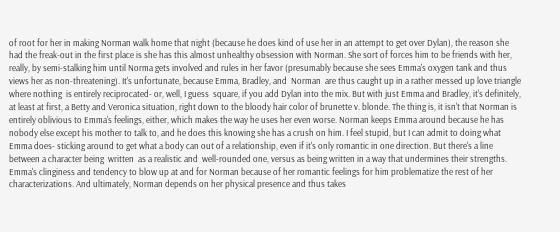of root for her in making Norman walk home that night (because he does kind of use her in an attempt to get over Dylan), the reason she had the freak-out in the first place is she has this almost unhealthy obsession with Norman. She sort of forces him to be friends with her, really, by semi-stalking him until Norma gets involved and rules in her favor (presumably because she sees Emma's oxygen tank and thus views her as non-threatening). It's unfortunate, because Emma, Bradley, and  Norman  are thus caught up in a rather messed up love triangle where nothing  is entirely reciprocated- or, well, I guess  square, if you add Dylan into the mix. But with just Emma and Bradley, it's definitely, at least at first, a Betty and Veronica situation, right down to the bloody hair color of brunette v. blonde. The thing is, it isn't that Norman is entirely oblivious to Emma's feelings, either, which makes the way he uses her even worse. Norman keeps Emma around because he has nobody else except his mother to talk to, and he does this knowing she has a crush on him. I feel stupid, but I can admit to doing what Emma does- sticking around to get what a body can out of a relationship, even if it's only romantic in one direction. But there's a line between a character being  written  as a realistic and  well-rounded one, versus as being written in a way that undermines their strengths. Emma's clinginess and tendency to blow up at and for Norman because of her romantic feelings for him problematize the rest of her characterizations. And ultimately, Norman depends on her physical presence and thus takes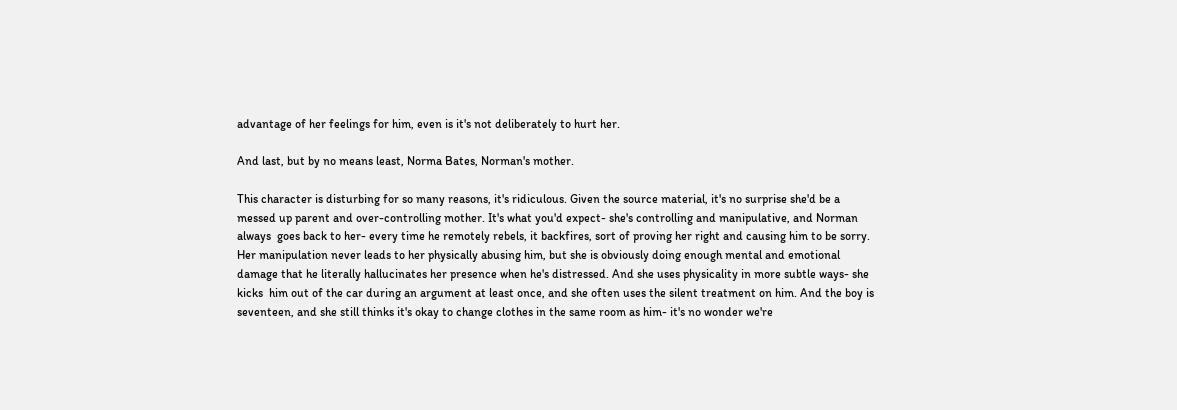advantage of her feelings for him, even is it's not deliberately to hurt her.

And last, but by no means least, Norma Bates, Norman's mother.

This character is disturbing for so many reasons, it's ridiculous. Given the source material, it's no surprise she'd be a messed up parent and over-controlling mother. It's what you'd expect- she's controlling and manipulative, and Norman always  goes back to her- every time he remotely rebels, it backfires, sort of proving her right and causing him to be sorry. Her manipulation never leads to her physically abusing him, but she is obviously doing enough mental and emotional damage that he literally hallucinates her presence when he's distressed. And she uses physicality in more subtle ways- she kicks  him out of the car during an argument at least once, and she often uses the silent treatment on him. And the boy is seventeen, and she still thinks it's okay to change clothes in the same room as him- it's no wonder we're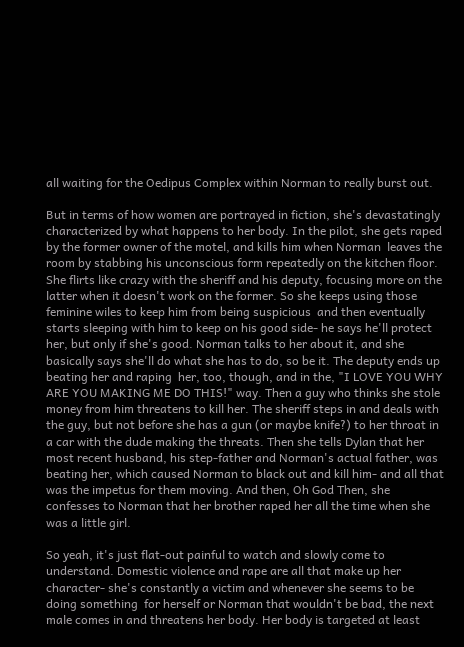all waiting for the Oedipus Complex within Norman to really burst out.

But in terms of how women are portrayed in fiction, she's devastatingly characterized by what happens to her body. In the pilot, she gets raped by the former owner of the motel, and kills him when Norman  leaves the room by stabbing his unconscious form repeatedly on the kitchen floor. She flirts like crazy with the sheriff and his deputy, focusing more on the latter when it doesn't work on the former. So she keeps using those feminine wiles to keep him from being suspicious  and then eventually starts sleeping with him to keep on his good side- he says he'll protect her, but only if she's good. Norman talks to her about it, and she basically says she'll do what she has to do, so be it. The deputy ends up beating her and raping  her, too, though, and in the, "I LOVE YOU WHY ARE YOU MAKING ME DO THIS!" way. Then a guy who thinks she stole money from him threatens to kill her. The sheriff steps in and deals with the guy, but not before she has a gun (or maybe knife?) to her throat in a car with the dude making the threats. Then she tells Dylan that her most recent husband, his step-father and Norman's actual father, was beating her, which caused Norman to black out and kill him- and all that was the impetus for them moving. And then, Oh God Then, she confesses to Norman that her brother raped her all the time when she was a little girl.

So yeah, it's just flat-out painful to watch and slowly come to understand. Domestic violence and rape are all that make up her character- she's constantly a victim and whenever she seems to be doing something  for herself or Norman that wouldn't be bad, the next male comes in and threatens her body. Her body is targeted at least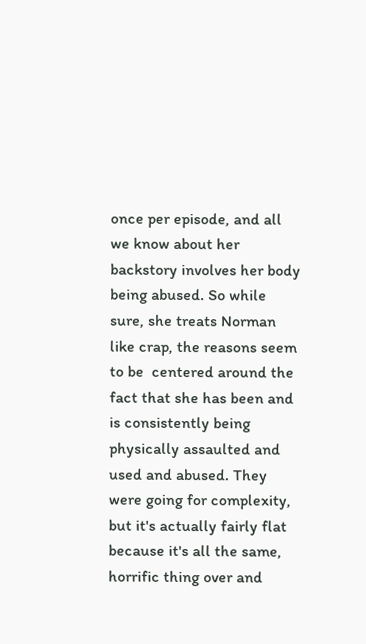once per episode, and all we know about her backstory involves her body being abused. So while sure, she treats Norman like crap, the reasons seem to be  centered around the fact that she has been and is consistently being physically assaulted and used and abused. They were going for complexity, but it's actually fairly flat because it's all the same, horrific thing over and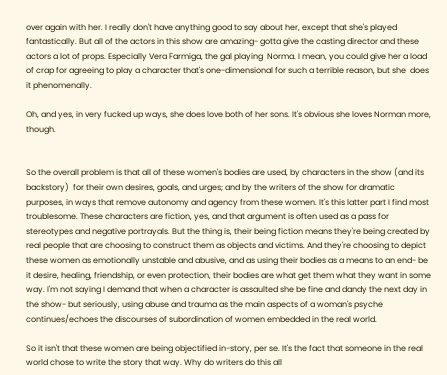over again with her. I really don't have anything good to say about her, except that she's played fantastically. But all of the actors in this show are amazing- gotta give the casting director and these actors a lot of props. Especially Vera Farmiga, the gal playing  Norma. I mean, you could give her a load of crap for agreeing to play a character that's one-dimensional for such a terrible reason, but she  does it phenomenally.

Oh, and yes, in very fucked up ways, she does love both of her sons. It's obvious she loves Norman more, though.


So the overall problem is that all of these women's bodies are used, by characters in the show (and its backstory)  for their own desires, goals, and urges; and by the writers of the show for dramatic purposes, in ways that remove autonomy and agency from these women. It's this latter part I find most troublesome. These characters are fiction, yes, and that argument is often used as a pass for stereotypes and negative portrayals. But the thing is, their being fiction means they're being created by real people that are choosing to construct them as objects and victims. And they're choosing to depict these women as emotionally unstable and abusive, and as using their bodies as a means to an end- be it desire, healing, friendship, or even protection, their bodies are what get them what they want in some way. I'm not saying I demand that when a character is assaulted she be fine and dandy the next day in the show- but seriously, using abuse and trauma as the main aspects of a woman's psyche continues/echoes the discourses of subordination of women embedded in the real world.

So it isn't that these women are being objectified in-story, per se. It's the fact that someone in the real world chose to write the story that way. Why do writers do this all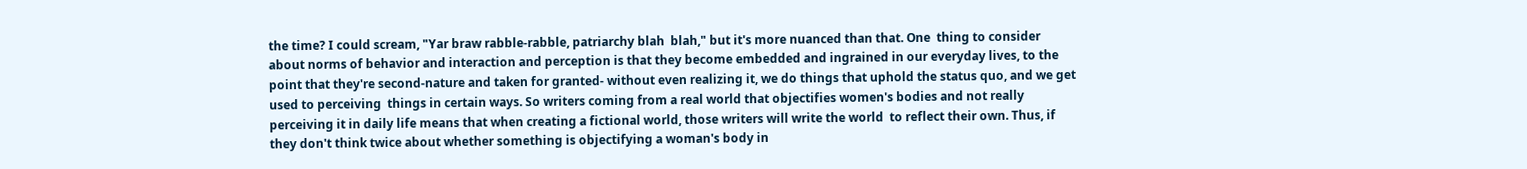the time? I could scream, "Yar braw rabble-rabble, patriarchy blah  blah," but it's more nuanced than that. One  thing to consider about norms of behavior and interaction and perception is that they become embedded and ingrained in our everyday lives, to the point that they're second-nature and taken for granted- without even realizing it, we do things that uphold the status quo, and we get used to perceiving  things in certain ways. So writers coming from a real world that objectifies women's bodies and not really perceiving it in daily life means that when creating a fictional world, those writers will write the world  to reflect their own. Thus, if they don't think twice about whether something is objectifying a woman's body in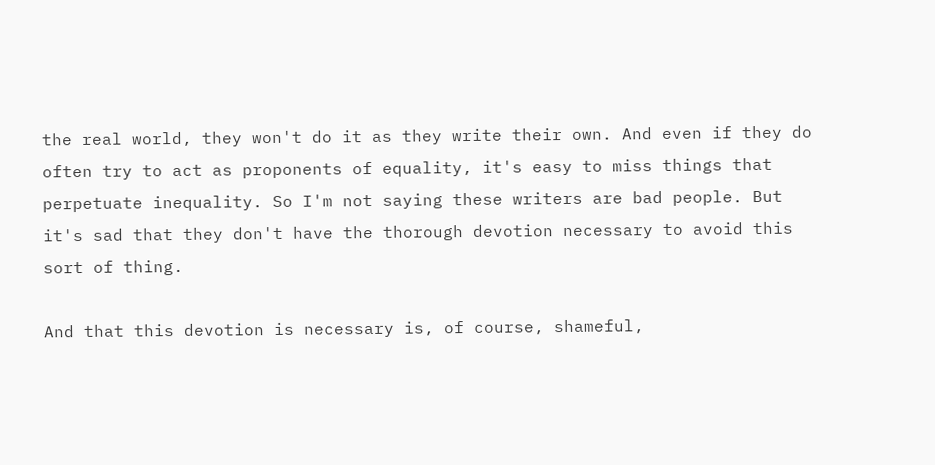the real world, they won't do it as they write their own. And even if they do often try to act as proponents of equality, it's easy to miss things that perpetuate inequality. So I'm not saying these writers are bad people. But it's sad that they don't have the thorough devotion necessary to avoid this sort of thing.

And that this devotion is necessary is, of course, shameful,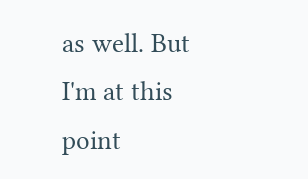as well. But I'm at this point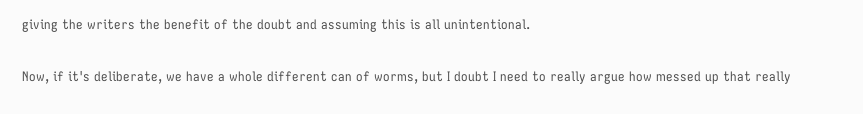giving the writers the benefit of the doubt and assuming this is all unintentional.

Now, if it's deliberate, we have a whole different can of worms, but I doubt I need to really argue how messed up that really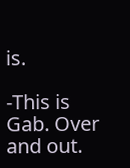is.

-This is Gab. Over and out.